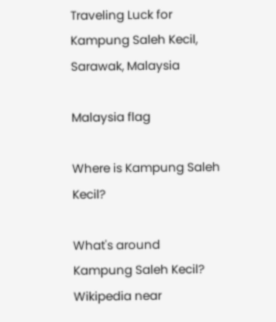Traveling Luck for Kampung Saleh Kecil, Sarawak, Malaysia

Malaysia flag

Where is Kampung Saleh Kecil?

What's around Kampung Saleh Kecil?
Wikipedia near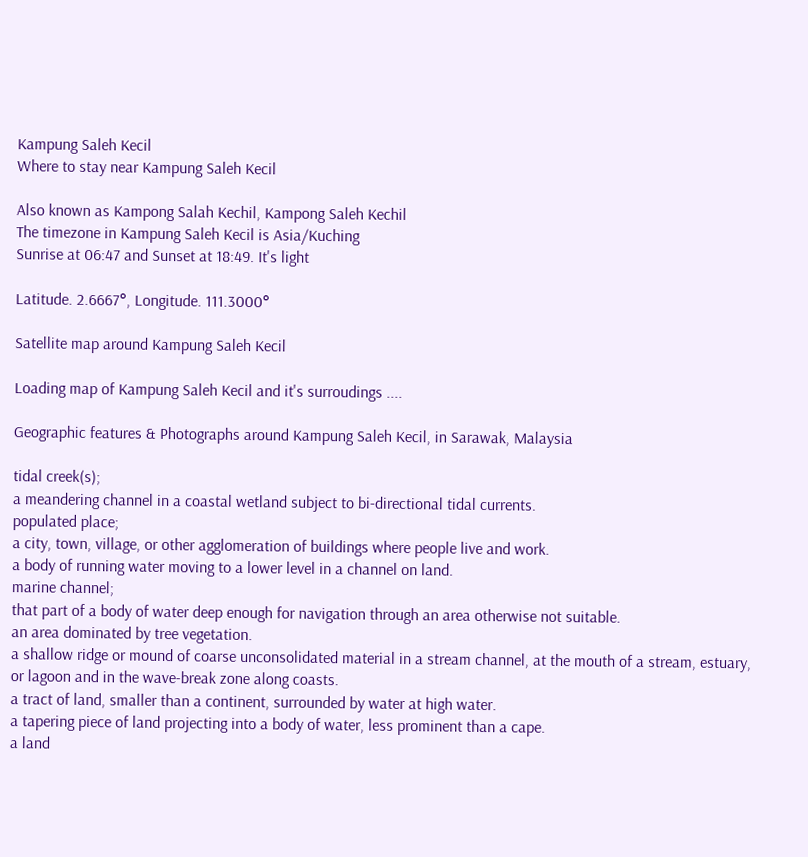Kampung Saleh Kecil
Where to stay near Kampung Saleh Kecil

Also known as Kampong Salah Kechil, Kampong Saleh Kechil
The timezone in Kampung Saleh Kecil is Asia/Kuching
Sunrise at 06:47 and Sunset at 18:49. It's light

Latitude. 2.6667°, Longitude. 111.3000°

Satellite map around Kampung Saleh Kecil

Loading map of Kampung Saleh Kecil and it's surroudings ....

Geographic features & Photographs around Kampung Saleh Kecil, in Sarawak, Malaysia

tidal creek(s);
a meandering channel in a coastal wetland subject to bi-directional tidal currents.
populated place;
a city, town, village, or other agglomeration of buildings where people live and work.
a body of running water moving to a lower level in a channel on land.
marine channel;
that part of a body of water deep enough for navigation through an area otherwise not suitable.
an area dominated by tree vegetation.
a shallow ridge or mound of coarse unconsolidated material in a stream channel, at the mouth of a stream, estuary, or lagoon and in the wave-break zone along coasts.
a tract of land, smaller than a continent, surrounded by water at high water.
a tapering piece of land projecting into a body of water, less prominent than a cape.
a land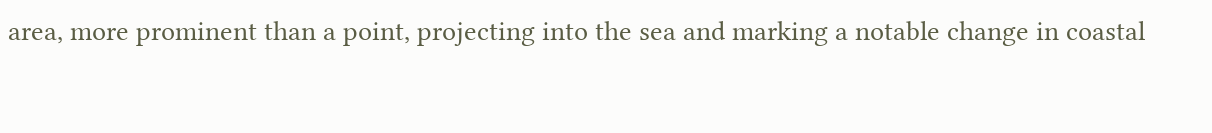area, more prominent than a point, projecting into the sea and marking a notable change in coastal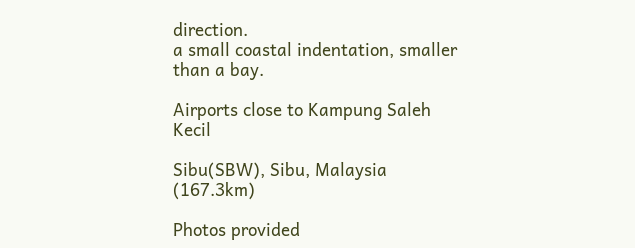direction.
a small coastal indentation, smaller than a bay.

Airports close to Kampung Saleh Kecil

Sibu(SBW), Sibu, Malaysia (167.3km)

Photos provided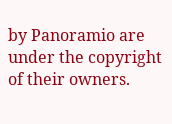by Panoramio are under the copyright of their owners.